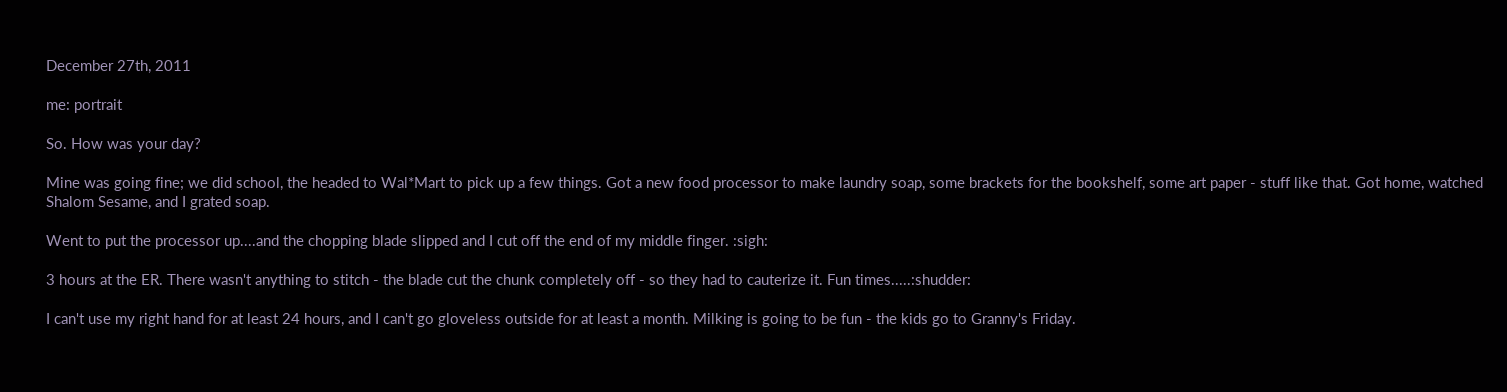December 27th, 2011

me: portrait

So. How was your day?

Mine was going fine; we did school, the headed to Wal*Mart to pick up a few things. Got a new food processor to make laundry soap, some brackets for the bookshelf, some art paper - stuff like that. Got home, watched Shalom Sesame, and I grated soap.

Went to put the processor up....and the chopping blade slipped and I cut off the end of my middle finger. :sigh:

3 hours at the ER. There wasn't anything to stitch - the blade cut the chunk completely off - so they had to cauterize it. Fun times.....:shudder:

I can't use my right hand for at least 24 hours, and I can't go gloveless outside for at least a month. Milking is going to be fun - the kids go to Granny's Friday.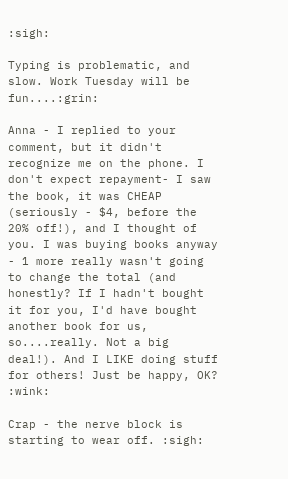:sigh:

Typing is problematic, and slow. Work Tuesday will be fun....:grin:

Anna - I replied to your comment, but it didn't recognize me on the phone. I don't expect repayment- I saw the book, it was CHEAP (seriously - $4, before the 20% off!), and I thought of you. I was buying books anyway - 1 more really wasn't going to change the total (and honestly? If I hadn't bought it for you, I'd have bought another book for us, so....really. Not a big deal!). And I LIKE doing stuff for others! Just be happy, OK? :wink:

Crap - the nerve block is starting to wear off. :sigh: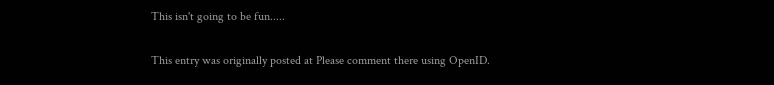This isn't going to be fun.....

This entry was originally posted at Please comment there using OpenID.